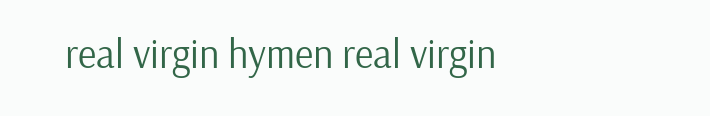real virgin hymen real virgin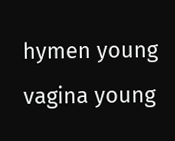hymen young vagina young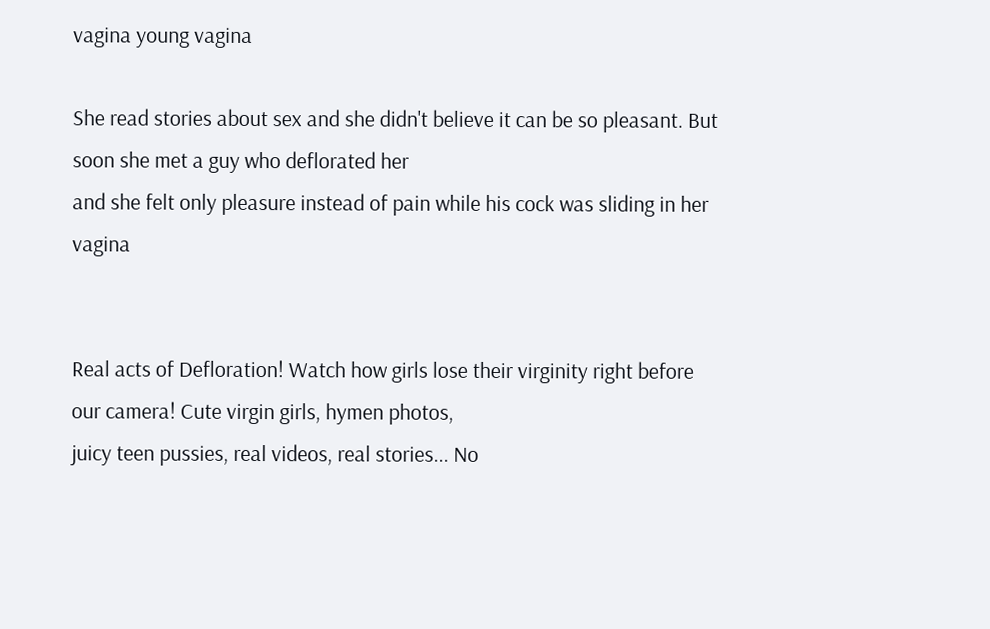vagina young vagina

She read stories about sex and she didn't believe it can be so pleasant. But soon she met a guy who deflorated her
and she felt only pleasure instead of pain while his cock was sliding in her vagina


Real acts of Defloration! Watch how girls lose their virginity right before our camera! Cute virgin girls, hymen photos,
juicy teen pussies, real videos, real stories... No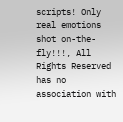scripts! Only real emotions shot on-the-fly!!!, All Rights Reserved has no association with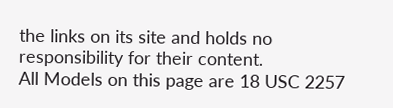the links on its site and holds no responsibility for their content.
All Models on this page are 18 USC 2257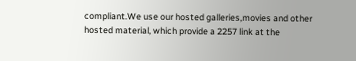compliant.We use our hosted galleries,movies and other hosted material, which provide a 2257 link at the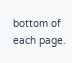bottom of each page.